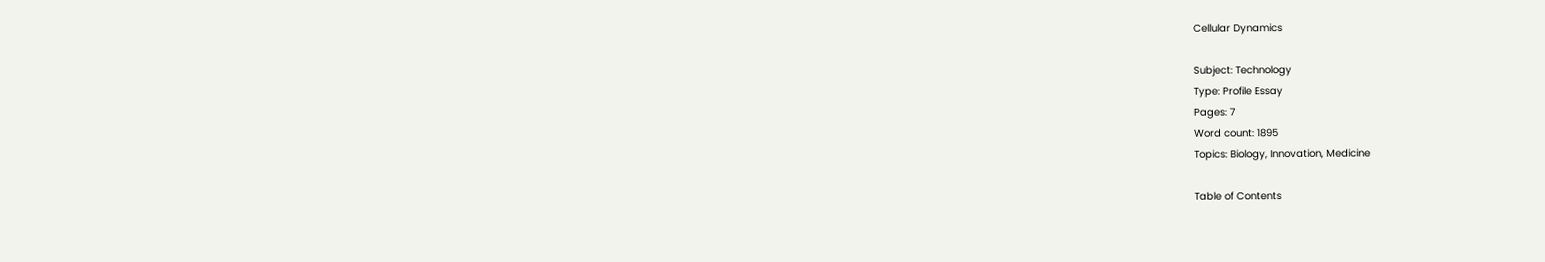Cellular Dynamics

Subject: Technology
Type: Profile Essay
Pages: 7
Word count: 1895
Topics: Biology, Innovation, Medicine

Table of Contents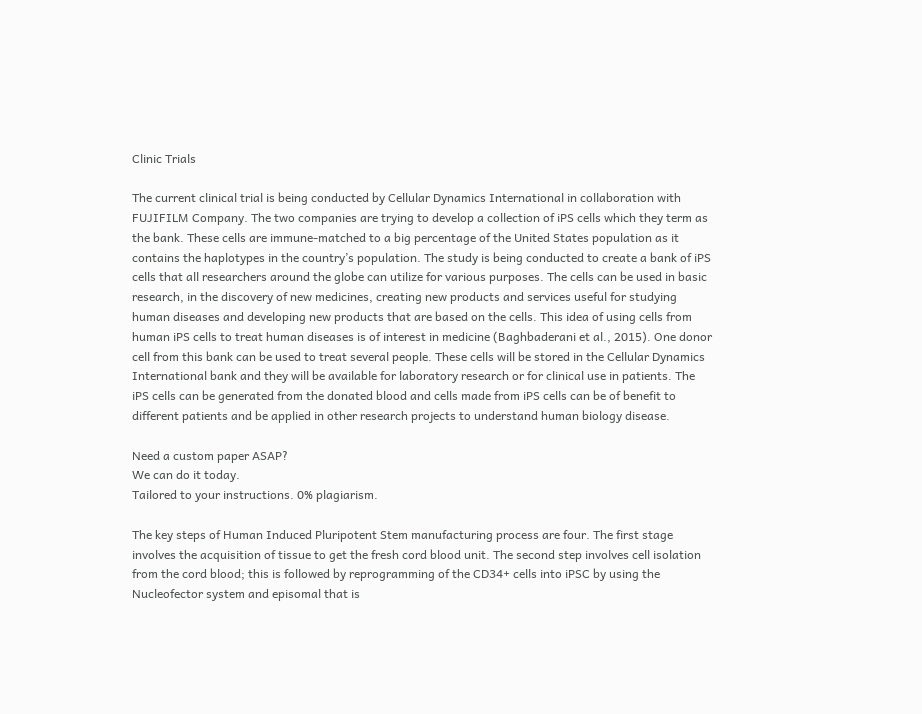Clinic Trials

The current clinical trial is being conducted by Cellular Dynamics International in collaboration with FUJIFILM Company. The two companies are trying to develop a collection of iPS cells which they term as the bank. These cells are immune-matched to a big percentage of the United States population as it contains the haplotypes in the country’s population. The study is being conducted to create a bank of iPS cells that all researchers around the globe can utilize for various purposes. The cells can be used in basic research, in the discovery of new medicines, creating new products and services useful for studying human diseases and developing new products that are based on the cells. This idea of using cells from human iPS cells to treat human diseases is of interest in medicine (Baghbaderani et al., 2015). One donor cell from this bank can be used to treat several people. These cells will be stored in the Cellular Dynamics International bank and they will be available for laboratory research or for clinical use in patients. The iPS cells can be generated from the donated blood and cells made from iPS cells can be of benefit to different patients and be applied in other research projects to understand human biology disease.

Need a custom paper ASAP?
We can do it today.
Tailored to your instructions. 0% plagiarism.

The key steps of Human Induced Pluripotent Stem manufacturing process are four. The first stage involves the acquisition of tissue to get the fresh cord blood unit. The second step involves cell isolation from the cord blood; this is followed by reprogramming of the CD34+ cells into iPSC by using the Nucleofector system and episomal that is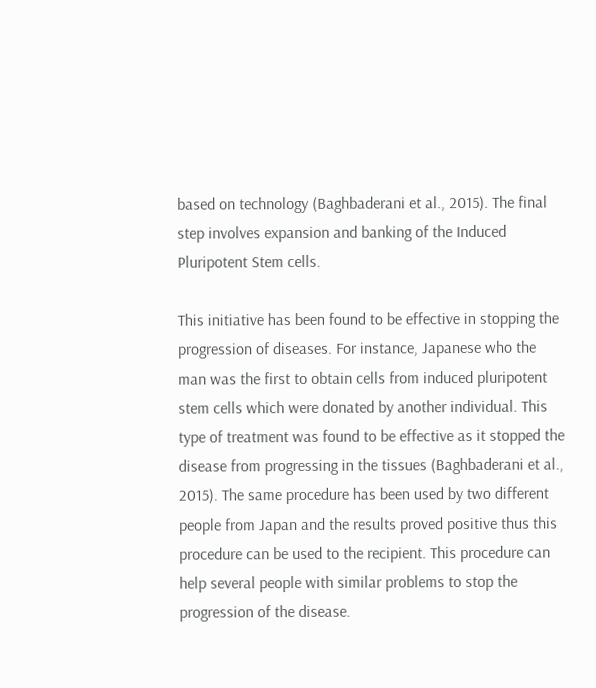based on technology (Baghbaderani et al., 2015). The final step involves expansion and banking of the Induced Pluripotent Stem cells.

This initiative has been found to be effective in stopping the progression of diseases. For instance, Japanese who the man was the first to obtain cells from induced pluripotent stem cells which were donated by another individual. This type of treatment was found to be effective as it stopped the disease from progressing in the tissues (Baghbaderani et al., 2015). The same procedure has been used by two different people from Japan and the results proved positive thus this procedure can be used to the recipient. This procedure can help several people with similar problems to stop the progression of the disease.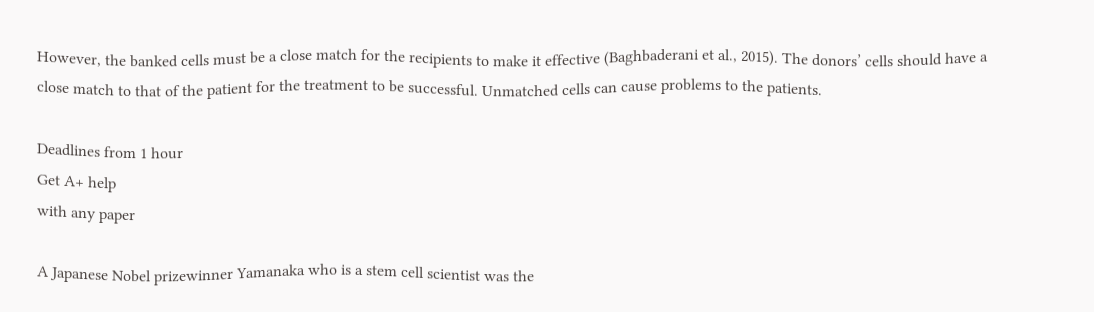However, the banked cells must be a close match for the recipients to make it effective (Baghbaderani et al., 2015). The donors’ cells should have a close match to that of the patient for the treatment to be successful. Unmatched cells can cause problems to the patients.

Deadlines from 1 hour
Get A+ help
with any paper

A Japanese Nobel prizewinner Yamanaka who is a stem cell scientist was the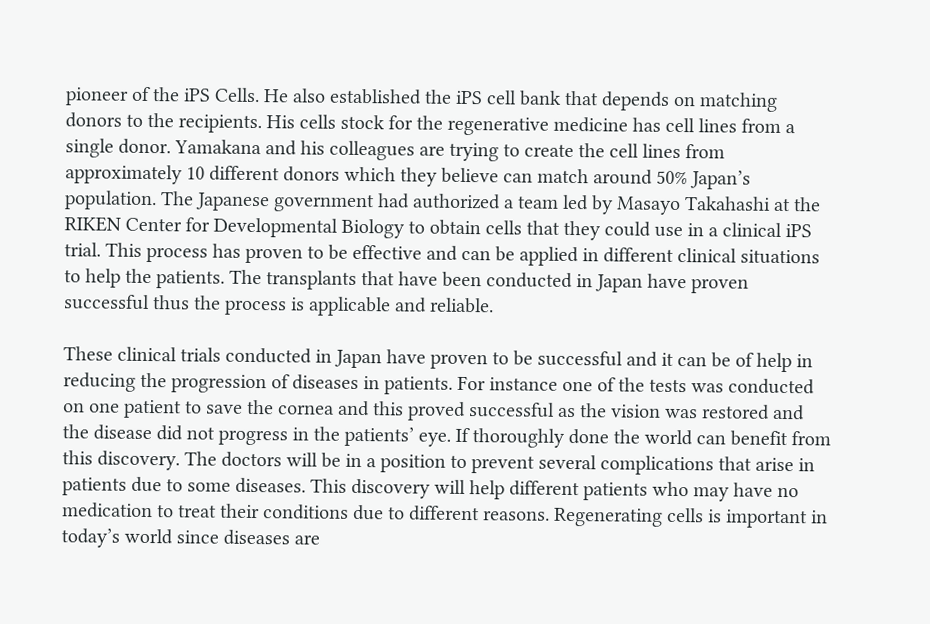pioneer of the iPS Cells. He also established the iPS cell bank that depends on matching donors to the recipients. His cells stock for the regenerative medicine has cell lines from a single donor. Yamakana and his colleagues are trying to create the cell lines from approximately 10 different donors which they believe can match around 50% Japan’s population. The Japanese government had authorized a team led by Masayo Takahashi at the RIKEN Center for Developmental Biology to obtain cells that they could use in a clinical iPS trial. This process has proven to be effective and can be applied in different clinical situations to help the patients. The transplants that have been conducted in Japan have proven successful thus the process is applicable and reliable.

These clinical trials conducted in Japan have proven to be successful and it can be of help in reducing the progression of diseases in patients. For instance one of the tests was conducted on one patient to save the cornea and this proved successful as the vision was restored and the disease did not progress in the patients’ eye. If thoroughly done the world can benefit from this discovery. The doctors will be in a position to prevent several complications that arise in patients due to some diseases. This discovery will help different patients who may have no medication to treat their conditions due to different reasons. Regenerating cells is important in today’s world since diseases are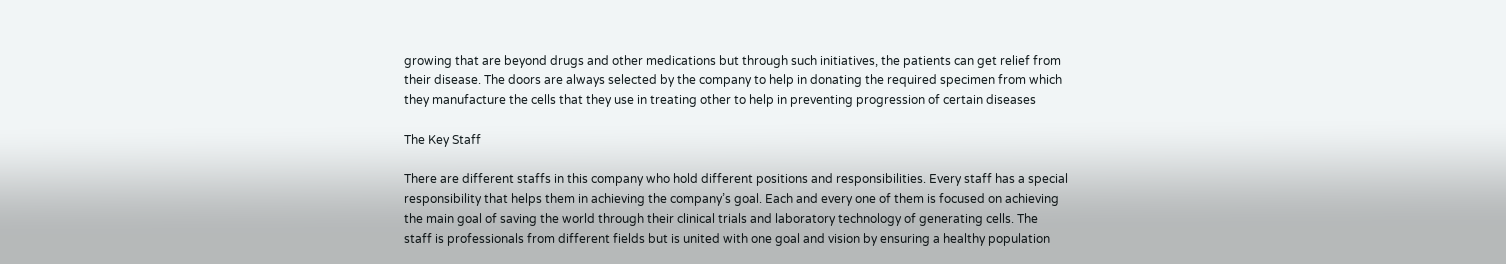growing that are beyond drugs and other medications but through such initiatives, the patients can get relief from their disease. The doors are always selected by the company to help in donating the required specimen from which they manufacture the cells that they use in treating other to help in preventing progression of certain diseases

The Key Staff

There are different staffs in this company who hold different positions and responsibilities. Every staff has a special responsibility that helps them in achieving the company’s goal. Each and every one of them is focused on achieving the main goal of saving the world through their clinical trials and laboratory technology of generating cells. The staff is professionals from different fields but is united with one goal and vision by ensuring a healthy population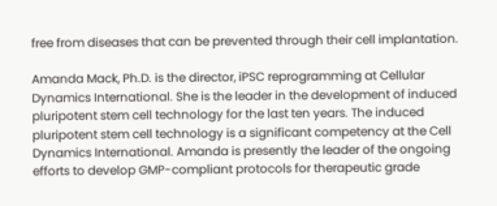free from diseases that can be prevented through their cell implantation.

Amanda Mack, Ph.D. is the director, iPSC reprogramming at Cellular Dynamics International. She is the leader in the development of induced pluripotent stem cell technology for the last ten years. The induced pluripotent stem cell technology is a significant competency at the Cell Dynamics International. Amanda is presently the leader of the ongoing efforts to develop GMP-compliant protocols for therapeutic grade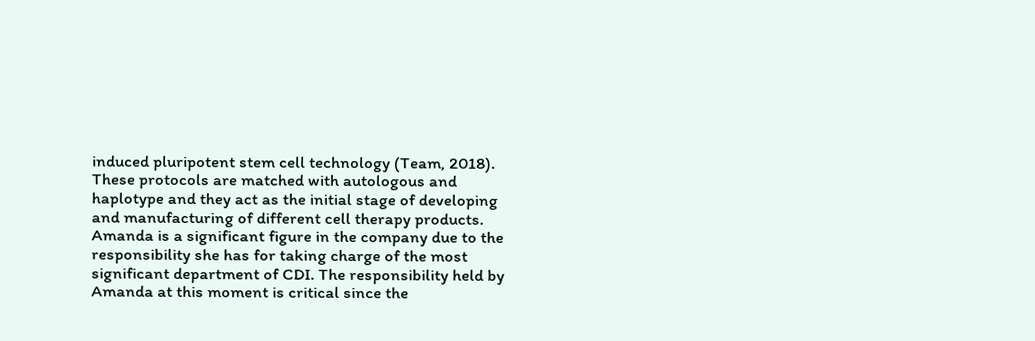induced pluripotent stem cell technology (Team, 2018). These protocols are matched with autologous and haplotype and they act as the initial stage of developing and manufacturing of different cell therapy products. Amanda is a significant figure in the company due to the responsibility she has for taking charge of the most significant department of CDI. The responsibility held by Amanda at this moment is critical since the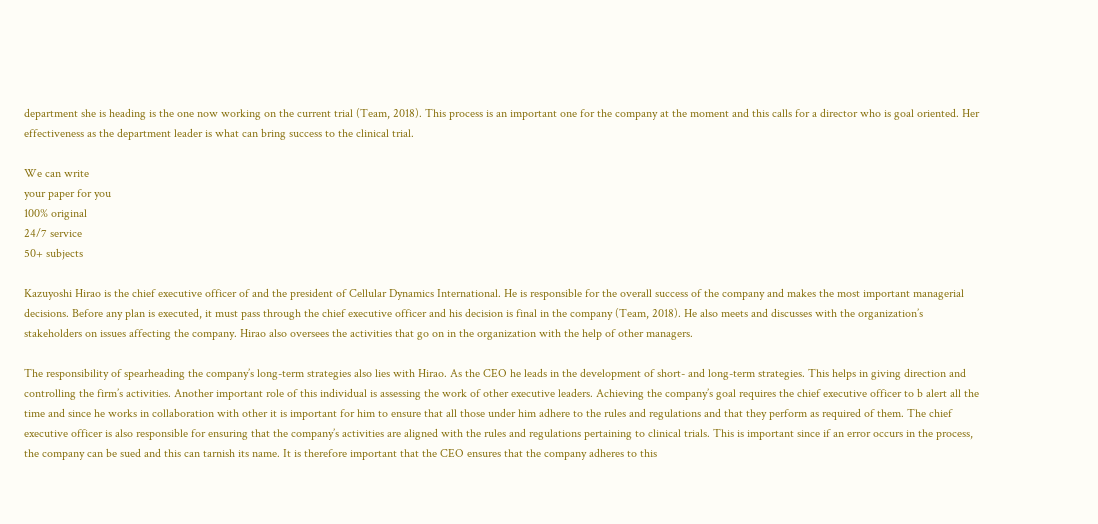department she is heading is the one now working on the current trial (Team, 2018). This process is an important one for the company at the moment and this calls for a director who is goal oriented. Her effectiveness as the department leader is what can bring success to the clinical trial.

We can write
your paper for you
100% original
24/7 service
50+ subjects

Kazuyoshi Hirao is the chief executive officer of and the president of Cellular Dynamics International. He is responsible for the overall success of the company and makes the most important managerial decisions. Before any plan is executed, it must pass through the chief executive officer and his decision is final in the company (Team, 2018). He also meets and discusses with the organization’s stakeholders on issues affecting the company. Hirao also oversees the activities that go on in the organization with the help of other managers.

The responsibility of spearheading the company’s long-term strategies also lies with Hirao. As the CEO he leads in the development of short- and long-term strategies. This helps in giving direction and controlling the firm’s activities. Another important role of this individual is assessing the work of other executive leaders. Achieving the company’s goal requires the chief executive officer to b alert all the time and since he works in collaboration with other it is important for him to ensure that all those under him adhere to the rules and regulations and that they perform as required of them. The chief executive officer is also responsible for ensuring that the company’s activities are aligned with the rules and regulations pertaining to clinical trials. This is important since if an error occurs in the process, the company can be sued and this can tarnish its name. It is therefore important that the CEO ensures that the company adheres to this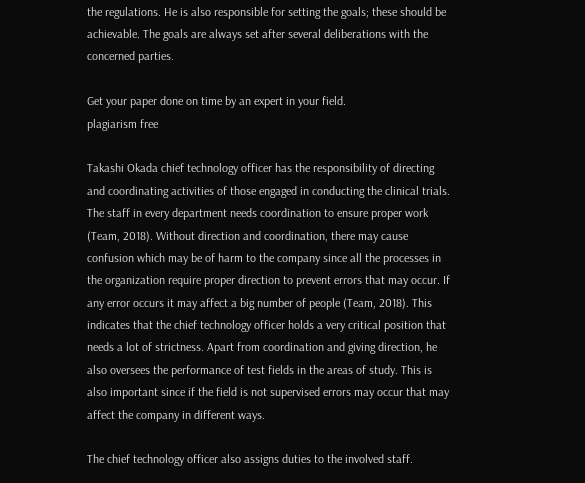the regulations. He is also responsible for setting the goals; these should be achievable. The goals are always set after several deliberations with the concerned parties.

Get your paper done on time by an expert in your field.
plagiarism free

Takashi Okada chief technology officer has the responsibility of directing and coordinating activities of those engaged in conducting the clinical trials. The staff in every department needs coordination to ensure proper work (Team, 2018). Without direction and coordination, there may cause confusion which may be of harm to the company since all the processes in the organization require proper direction to prevent errors that may occur. If any error occurs it may affect a big number of people (Team, 2018). This indicates that the chief technology officer holds a very critical position that needs a lot of strictness. Apart from coordination and giving direction, he also oversees the performance of test fields in the areas of study. This is also important since if the field is not supervised errors may occur that may affect the company in different ways.

The chief technology officer also assigns duties to the involved staff.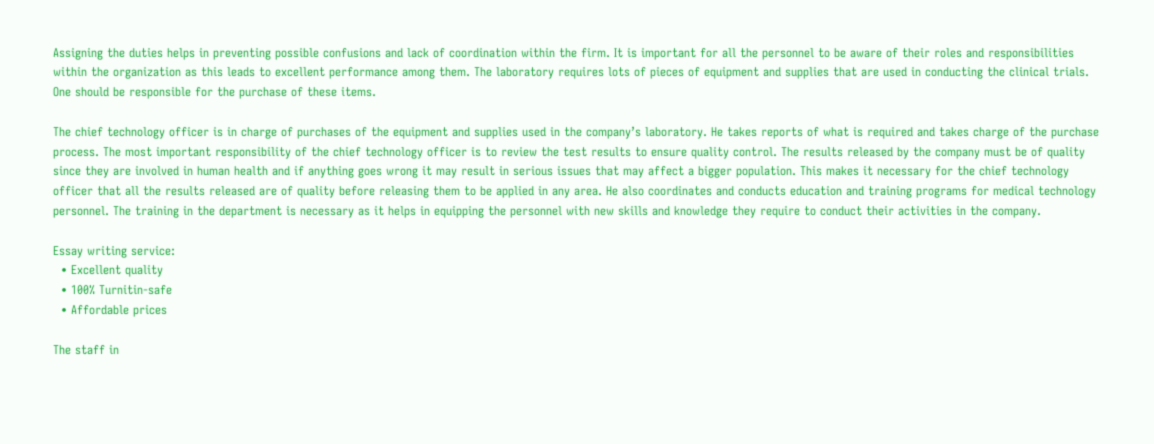Assigning the duties helps in preventing possible confusions and lack of coordination within the firm. It is important for all the personnel to be aware of their roles and responsibilities within the organization as this leads to excellent performance among them. The laboratory requires lots of pieces of equipment and supplies that are used in conducting the clinical trials. One should be responsible for the purchase of these items.

The chief technology officer is in charge of purchases of the equipment and supplies used in the company’s laboratory. He takes reports of what is required and takes charge of the purchase process. The most important responsibility of the chief technology officer is to review the test results to ensure quality control. The results released by the company must be of quality since they are involved in human health and if anything goes wrong it may result in serious issues that may affect a bigger population. This makes it necessary for the chief technology officer that all the results released are of quality before releasing them to be applied in any area. He also coordinates and conducts education and training programs for medical technology personnel. The training in the department is necessary as it helps in equipping the personnel with new skills and knowledge they require to conduct their activities in the company.

Essay writing service:
  • Excellent quality
  • 100% Turnitin-safe
  • Affordable prices

The staff in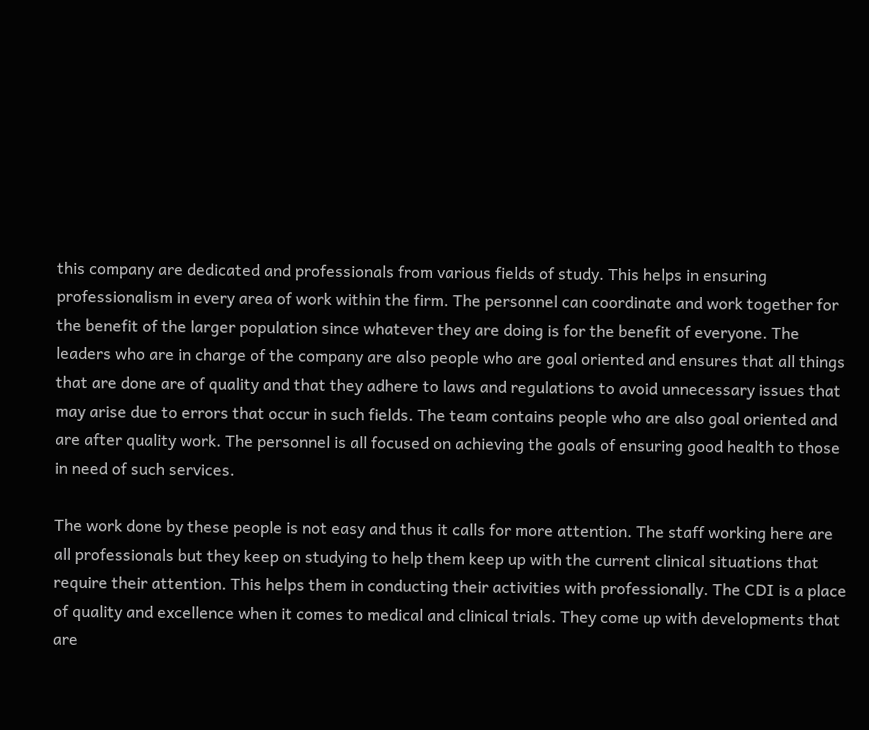this company are dedicated and professionals from various fields of study. This helps in ensuring professionalism in every area of work within the firm. The personnel can coordinate and work together for the benefit of the larger population since whatever they are doing is for the benefit of everyone. The leaders who are in charge of the company are also people who are goal oriented and ensures that all things that are done are of quality and that they adhere to laws and regulations to avoid unnecessary issues that may arise due to errors that occur in such fields. The team contains people who are also goal oriented and are after quality work. The personnel is all focused on achieving the goals of ensuring good health to those in need of such services.

The work done by these people is not easy and thus it calls for more attention. The staff working here are all professionals but they keep on studying to help them keep up with the current clinical situations that require their attention. This helps them in conducting their activities with professionally. The CDI is a place of quality and excellence when it comes to medical and clinical trials. They come up with developments that are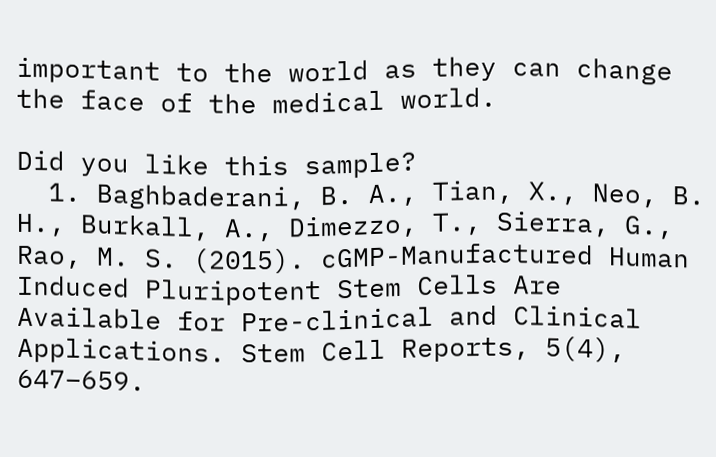important to the world as they can change the face of the medical world.

Did you like this sample?
  1. Baghbaderani, B. A., Tian, X., Neo, B. H., Burkall, A., Dimezzo, T., Sierra, G., Rao, M. S. (2015). cGMP-Manufactured Human Induced Pluripotent Stem Cells Are Available for Pre-clinical and Clinical Applications. Stem Cell Reports, 5(4), 647–659.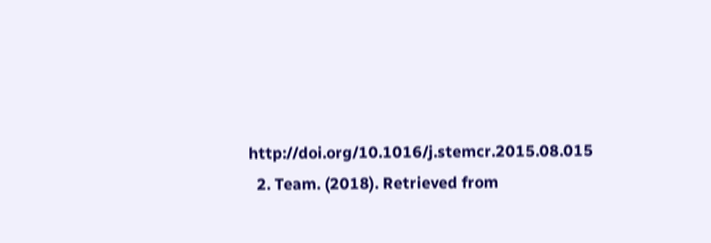http://doi.org/10.1016/j.stemcr.2015.08.015
  2. Team. (2018). Retrieved from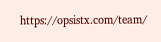https://opsistx.com/team/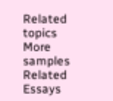Related topics
More samples
Related Essays